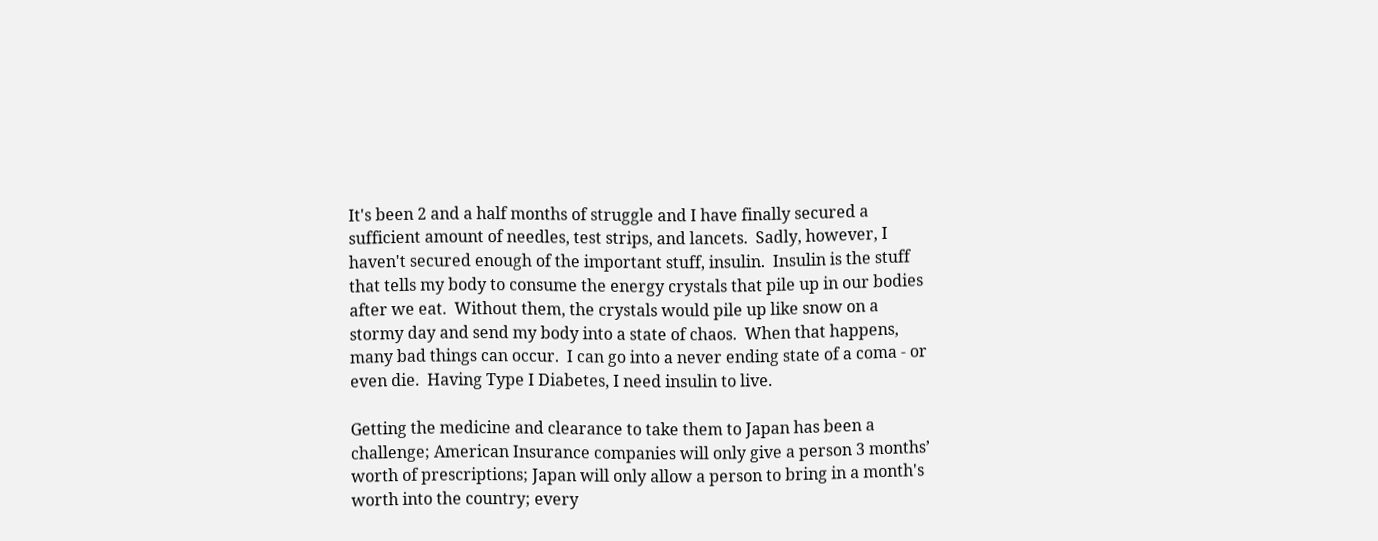It's been 2 and a half months of struggle and I have finally secured a sufficient amount of needles, test strips, and lancets.  Sadly, however, I haven't secured enough of the important stuff, insulin.  Insulin is the stuff that tells my body to consume the energy crystals that pile up in our bodies after we eat.  Without them, the crystals would pile up like snow on a stormy day and send my body into a state of chaos.  When that happens, many bad things can occur.  I can go into a never ending state of a coma - or even die.  Having Type I Diabetes, I need insulin to live.

Getting the medicine and clearance to take them to Japan has been a challenge; American Insurance companies will only give a person 3 months’ worth of prescriptions; Japan will only allow a person to bring in a month's worth into the country; every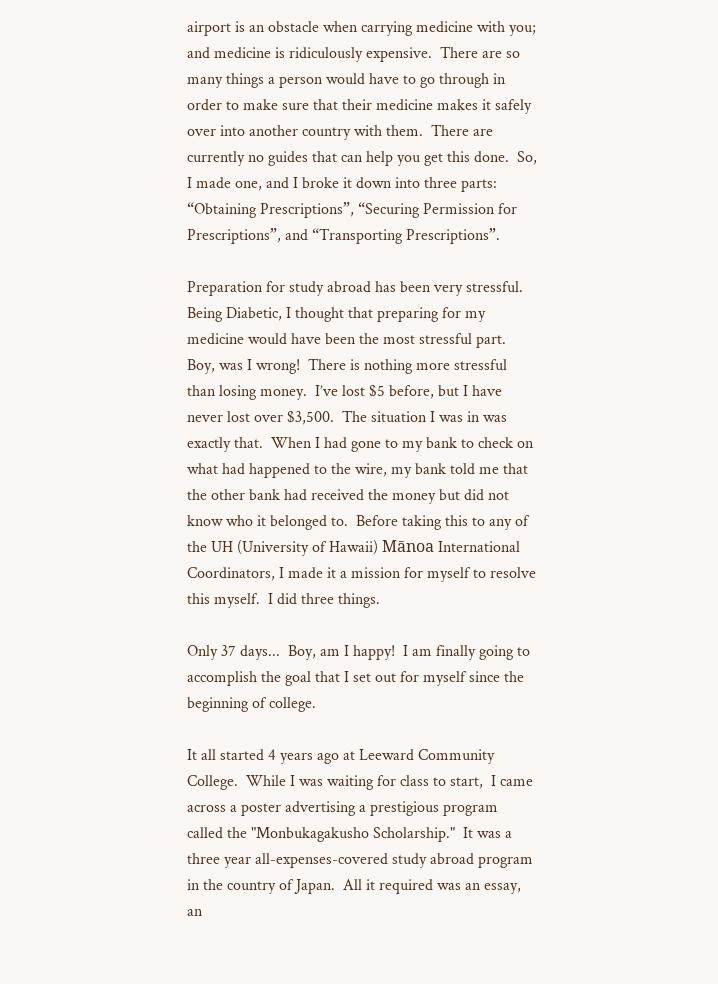airport is an obstacle when carrying medicine with you;  and medicine is ridiculously expensive.  There are so many things a person would have to go through in order to make sure that their medicine makes it safely over into another country with them.  There are currently no guides that can help you get this done.  So, I made one, and I broke it down into three parts: “Obtaining Prescriptions”, “Securing Permission for Prescriptions”, and “Transporting Prescriptions”.

Preparation for study abroad has been very stressful.  Being Diabetic, I thought that preparing for my medicine would have been the most stressful part.  Boy, was I wrong!  There is nothing more stressful than losing money.  I’ve lost $5 before, but I have never lost over $3,500.  The situation I was in was exactly that.  When I had gone to my bank to check on what had happened to the wire, my bank told me that the other bank had received the money but did not know who it belonged to.  Before taking this to any of the UH (University of Hawaii) Mānoa International Coordinators, I made it a mission for myself to resolve this myself.  I did three things.

Only 37 days...  Boy, am I happy!  I am finally going to accomplish the goal that I set out for myself since the beginning of college.

It all started 4 years ago at Leeward Community College.  While I was waiting for class to start,  I came across a poster advertising a prestigious program called the "Monbukagakusho Scholarship."  It was a three year all-expenses-covered study abroad program in the country of Japan.  All it required was an essay, an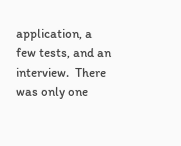application, a few tests, and an interview.  There was only one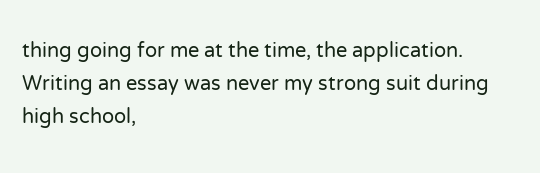thing going for me at the time, the application.  Writing an essay was never my strong suit during high school,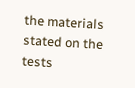the materials stated on the tests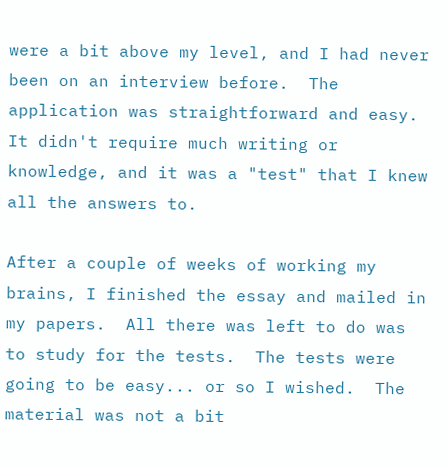were a bit above my level, and I had never been on an interview before.  The application was straightforward and easy.  It didn't require much writing or knowledge, and it was a "test" that I knew all the answers to.

After a couple of weeks of working my brains, I finished the essay and mailed in my papers.  All there was left to do was to study for the tests.  The tests were going to be easy... or so I wished.  The material was not a bit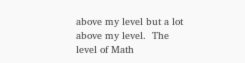above my level but a lot above my level.  The level of Math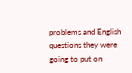problems and English questions they were going to put on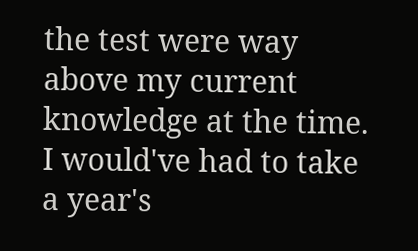the test were way above my current knowledge at the time.  I would've had to take a year's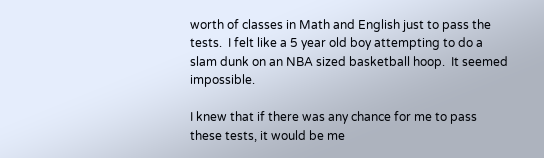worth of classes in Math and English just to pass the tests.  I felt like a 5 year old boy attempting to do a slam dunk on an NBA sized basketball hoop.  It seemed impossible.

I knew that if there was any chance for me to pass these tests, it would be me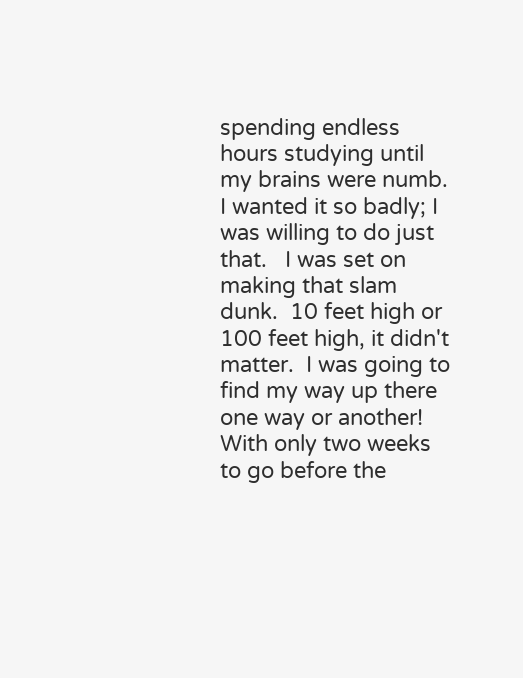spending endless hours studying until my brains were numb.  I wanted it so badly; I was willing to do just that.   I was set on making that slam dunk.  10 feet high or 100 feet high, it didn't matter.  I was going to find my way up there one way or another!  With only two weeks to go before the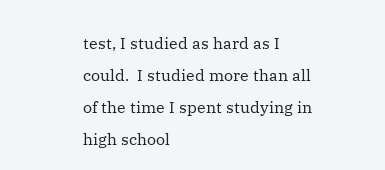test, I studied as hard as I could.  I studied more than all of the time I spent studying in high school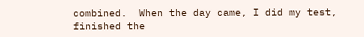combined.  When the day came, I did my test, finished the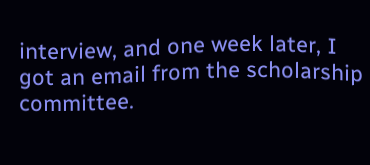interview, and one week later, I got an email from the scholarship committee.